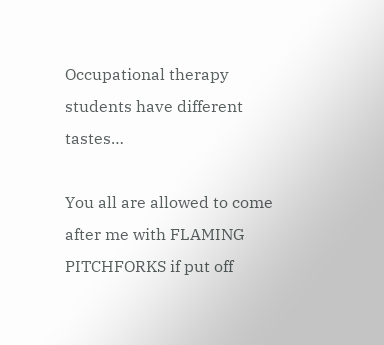Occupational therapy students have different tastes…

You all are allowed to come after me with FLAMING PITCHFORKS if put off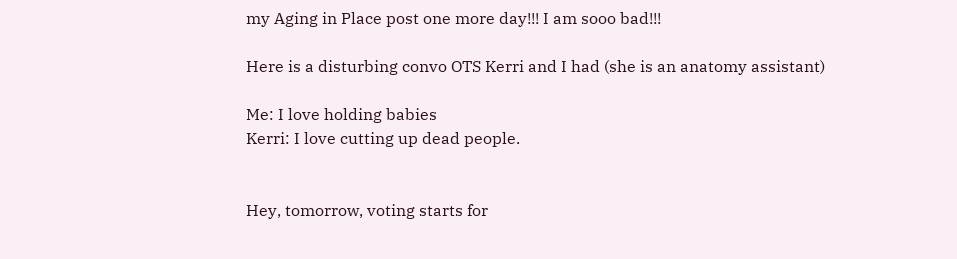my Aging in Place post one more day!!! I am sooo bad!!!

Here is a disturbing convo OTS Kerri and I had (she is an anatomy assistant)

Me: I love holding babies
Kerri: I love cutting up dead people.


Hey, tomorrow, voting starts for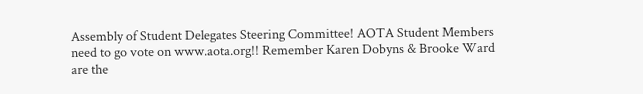Assembly of Student Delegates Steering Committee! AOTA Student Members need to go vote on www.aota.org!! Remember Karen Dobyns & Brooke Ward are the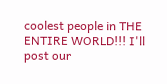coolest people in THE ENTIRE WORLD!!! I'll post our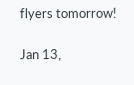flyers tomorrow!

Jan 13,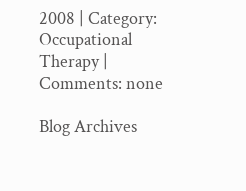2008 | Category: Occupational Therapy | Comments: none

Blog Archives